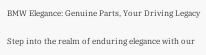BMW Elegance: Genuine Parts, Your Driving Legacy

Step into the realm of enduring elegance with our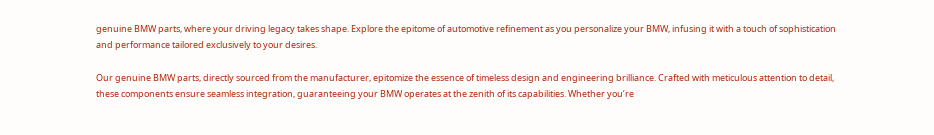genuine BMW parts, where your driving legacy takes shape. Explore the epitome of automotive refinement as you personalize your BMW, infusing it with a touch of sophistication and performance tailored exclusively to your desires.

Our genuine BMW parts, directly sourced from the manufacturer, epitomize the essence of timeless design and engineering brilliance. Crafted with meticulous attention to detail, these components ensure seamless integration, guaranteeing your BMW operates at the zenith of its capabilities. Whether you’re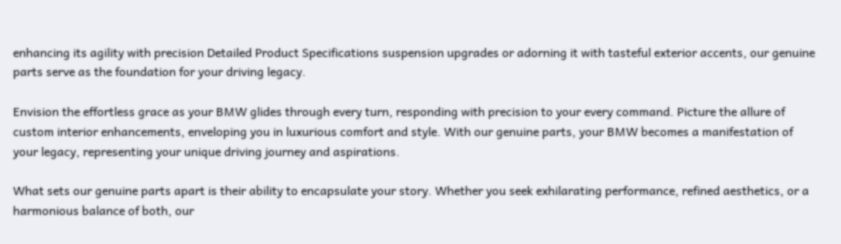enhancing its agility with precision Detailed Product Specifications suspension upgrades or adorning it with tasteful exterior accents, our genuine parts serve as the foundation for your driving legacy.

Envision the effortless grace as your BMW glides through every turn, responding with precision to your every command. Picture the allure of custom interior enhancements, enveloping you in luxurious comfort and style. With our genuine parts, your BMW becomes a manifestation of your legacy, representing your unique driving journey and aspirations.

What sets our genuine parts apart is their ability to encapsulate your story. Whether you seek exhilarating performance, refined aesthetics, or a harmonious balance of both, our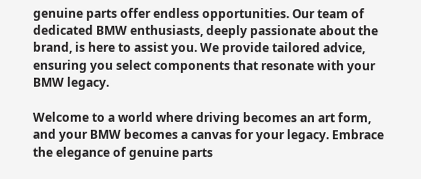genuine parts offer endless opportunities. Our team of dedicated BMW enthusiasts, deeply passionate about the brand, is here to assist you. We provide tailored advice, ensuring you select components that resonate with your BMW legacy.

Welcome to a world where driving becomes an art form, and your BMW becomes a canvas for your legacy. Embrace the elegance of genuine parts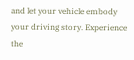and let your vehicle embody your driving story. Experience the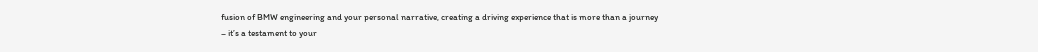fusion of BMW engineering and your personal narrative, creating a driving experience that is more than a journey – it’s a testament to your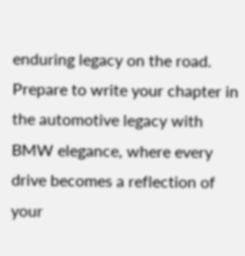enduring legacy on the road. Prepare to write your chapter in the automotive legacy with BMW elegance, where every drive becomes a reflection of your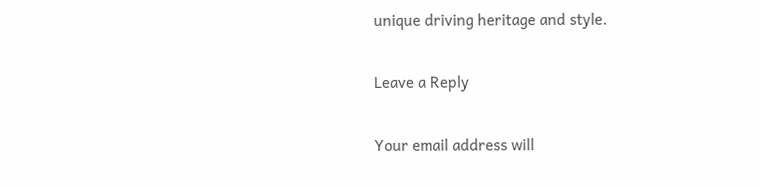unique driving heritage and style.

Leave a Reply

Your email address will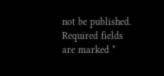not be published. Required fields are marked *